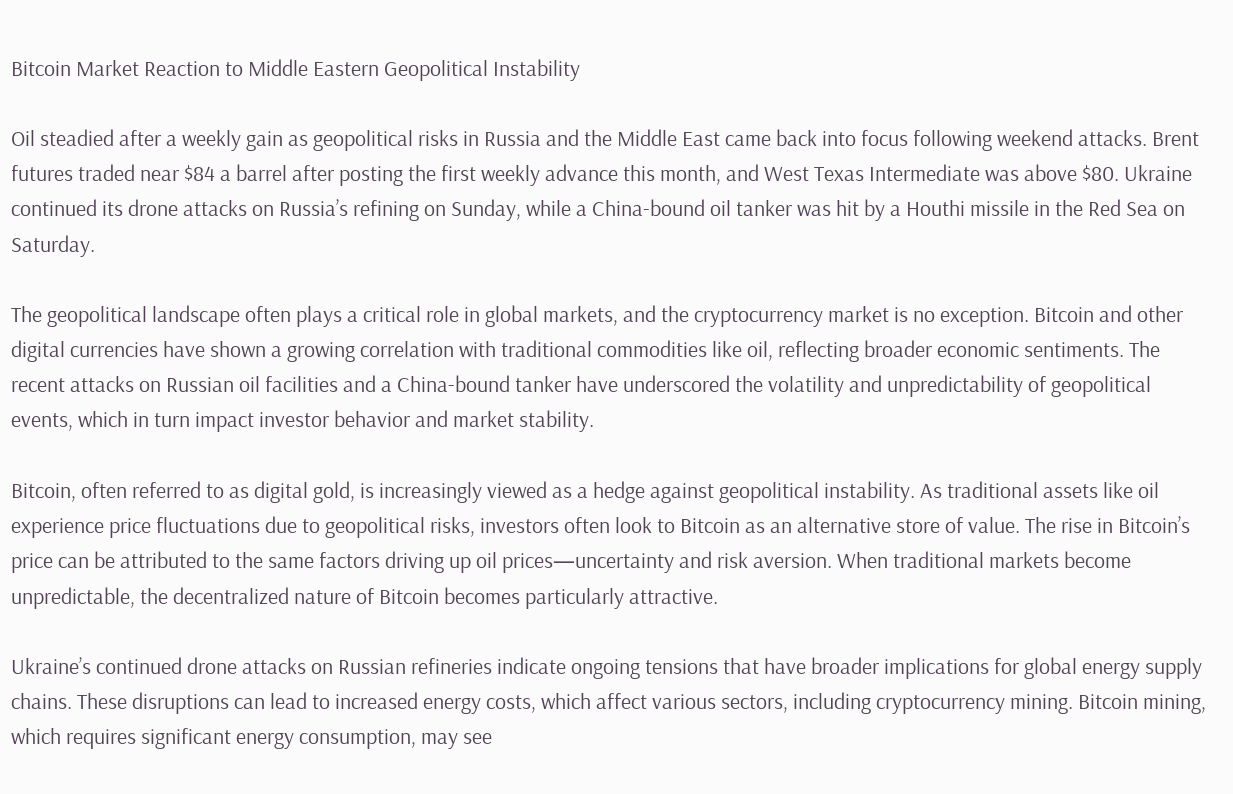Bitcoin Market Reaction to Middle Eastern Geopolitical Instability

Oil steadied after a weekly gain as geopolitical risks in Russia and the Middle East came back into focus following weekend attacks. Brent futures traded near $84 a barrel after posting the first weekly advance this month, and West Texas Intermediate was above $80. Ukraine continued its drone attacks on Russia’s refining on Sunday, while a China-bound oil tanker was hit by a Houthi missile in the Red Sea on Saturday.

The geopolitical landscape often plays a critical role in global markets, and the cryptocurrency market is no exception. Bitcoin and other digital currencies have shown a growing correlation with traditional commodities like oil, reflecting broader economic sentiments. The recent attacks on Russian oil facilities and a China-bound tanker have underscored the volatility and unpredictability of geopolitical events, which in turn impact investor behavior and market stability.

Bitcoin, often referred to as digital gold, is increasingly viewed as a hedge against geopolitical instability. As traditional assets like oil experience price fluctuations due to geopolitical risks, investors often look to Bitcoin as an alternative store of value. The rise in Bitcoin’s price can be attributed to the same factors driving up oil prices—uncertainty and risk aversion. When traditional markets become unpredictable, the decentralized nature of Bitcoin becomes particularly attractive.

Ukraine’s continued drone attacks on Russian refineries indicate ongoing tensions that have broader implications for global energy supply chains. These disruptions can lead to increased energy costs, which affect various sectors, including cryptocurrency mining. Bitcoin mining, which requires significant energy consumption, may see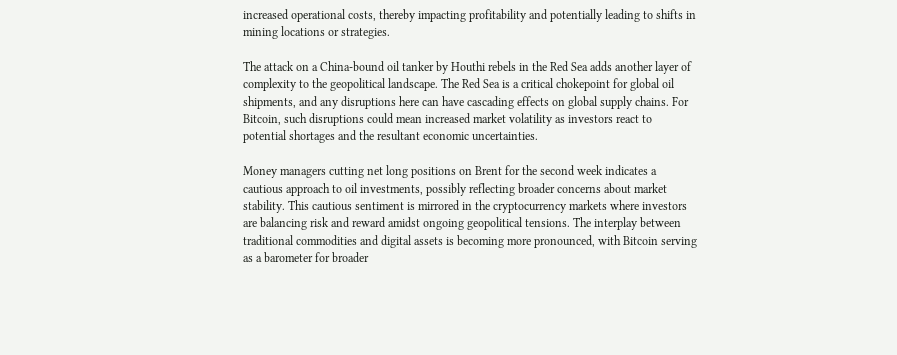increased operational costs, thereby impacting profitability and potentially leading to shifts in mining locations or strategies.

The attack on a China-bound oil tanker by Houthi rebels in the Red Sea adds another layer of complexity to the geopolitical landscape. The Red Sea is a critical chokepoint for global oil shipments, and any disruptions here can have cascading effects on global supply chains. For Bitcoin, such disruptions could mean increased market volatility as investors react to potential shortages and the resultant economic uncertainties.

Money managers cutting net long positions on Brent for the second week indicates a cautious approach to oil investments, possibly reflecting broader concerns about market stability. This cautious sentiment is mirrored in the cryptocurrency markets where investors are balancing risk and reward amidst ongoing geopolitical tensions. The interplay between traditional commodities and digital assets is becoming more pronounced, with Bitcoin serving as a barometer for broader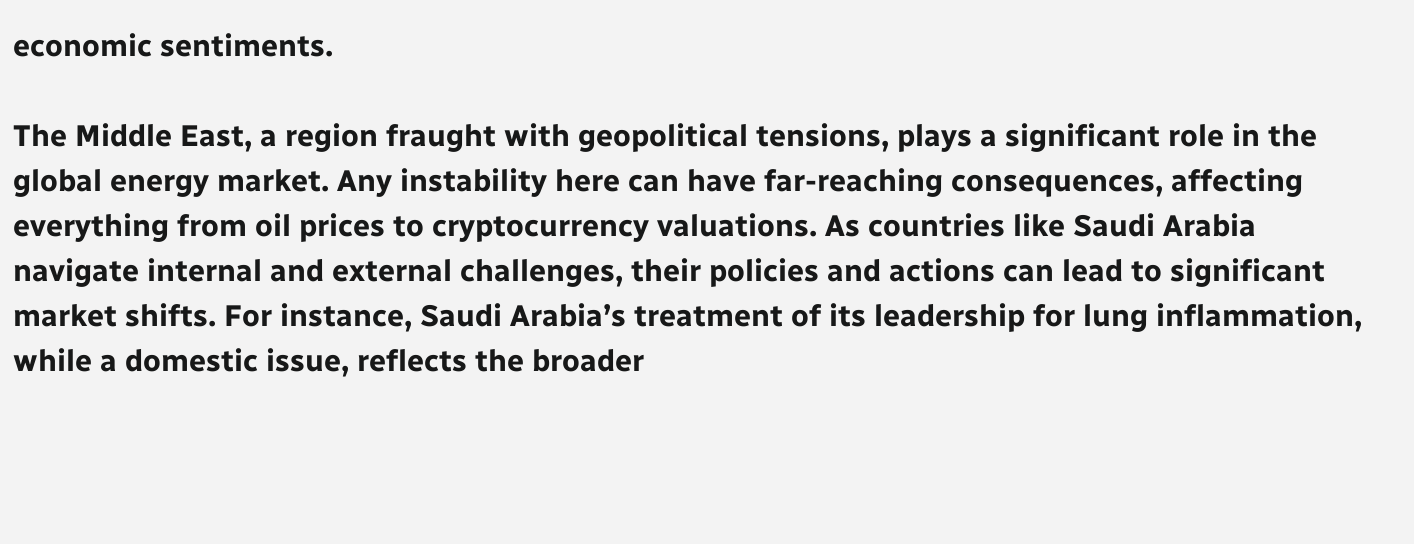economic sentiments.

The Middle East, a region fraught with geopolitical tensions, plays a significant role in the global energy market. Any instability here can have far-reaching consequences, affecting everything from oil prices to cryptocurrency valuations. As countries like Saudi Arabia navigate internal and external challenges, their policies and actions can lead to significant market shifts. For instance, Saudi Arabia’s treatment of its leadership for lung inflammation, while a domestic issue, reflects the broader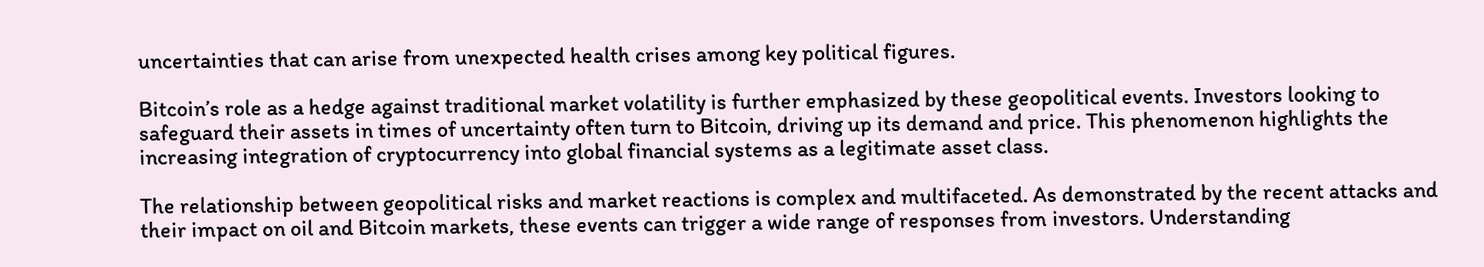uncertainties that can arise from unexpected health crises among key political figures.

Bitcoin’s role as a hedge against traditional market volatility is further emphasized by these geopolitical events. Investors looking to safeguard their assets in times of uncertainty often turn to Bitcoin, driving up its demand and price. This phenomenon highlights the increasing integration of cryptocurrency into global financial systems as a legitimate asset class.

The relationship between geopolitical risks and market reactions is complex and multifaceted. As demonstrated by the recent attacks and their impact on oil and Bitcoin markets, these events can trigger a wide range of responses from investors. Understanding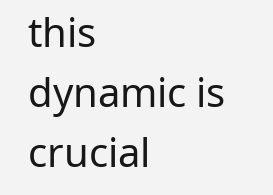this dynamic is crucial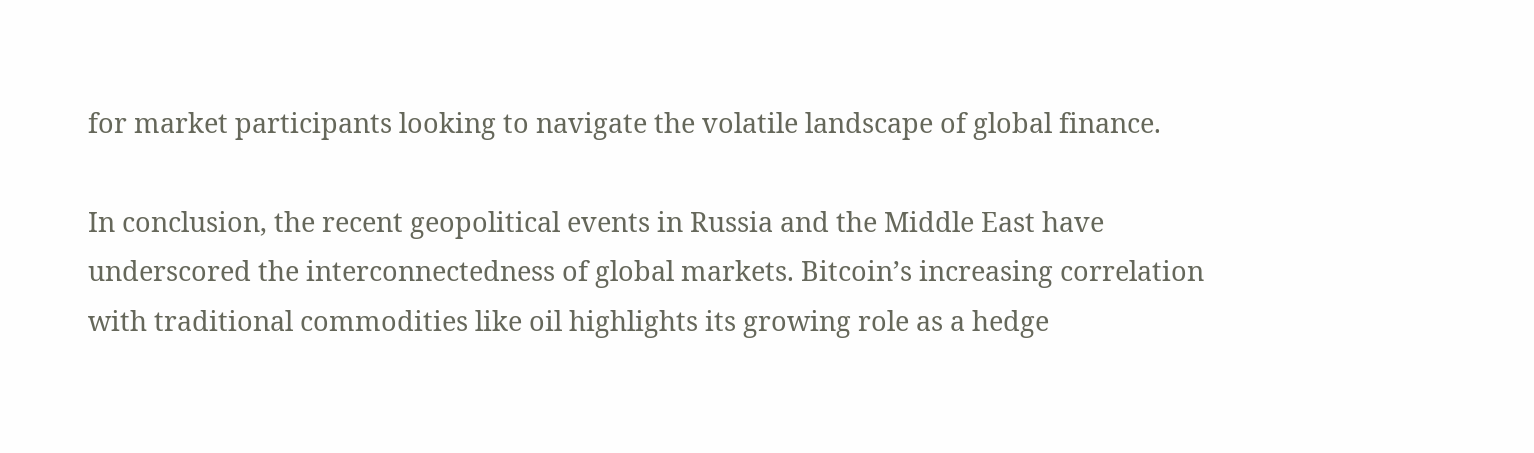for market participants looking to navigate the volatile landscape of global finance.

In conclusion, the recent geopolitical events in Russia and the Middle East have underscored the interconnectedness of global markets. Bitcoin’s increasing correlation with traditional commodities like oil highlights its growing role as a hedge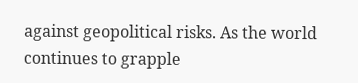against geopolitical risks. As the world continues to grapple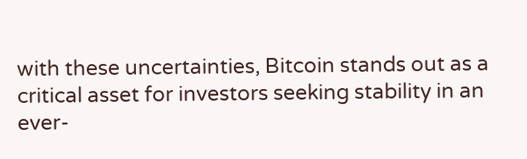with these uncertainties, Bitcoin stands out as a critical asset for investors seeking stability in an ever-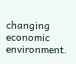changing economic environment.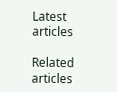Latest articles

Related articles